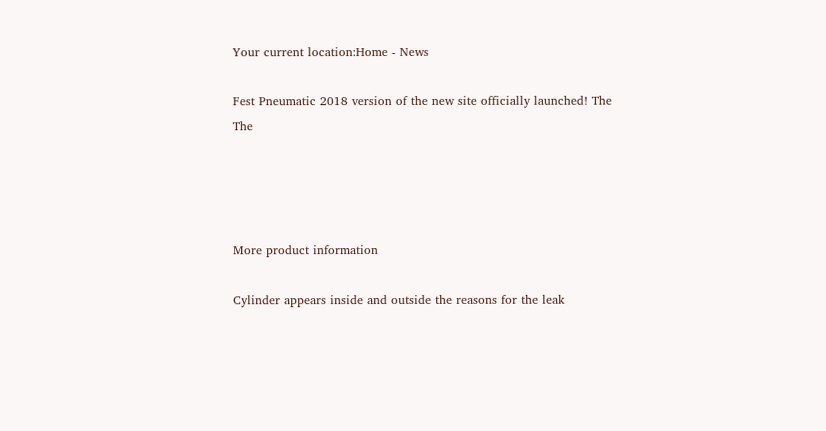Your current location:Home - News

Fest Pneumatic 2018 version of the new site officially launched! The The




More product information

Cylinder appears inside and outside the reasons for the leak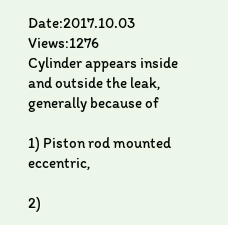Date:2017.10.03  Views:1276
Cylinder appears inside and outside the leak, generally because of

1) Piston rod mounted eccentric,

2)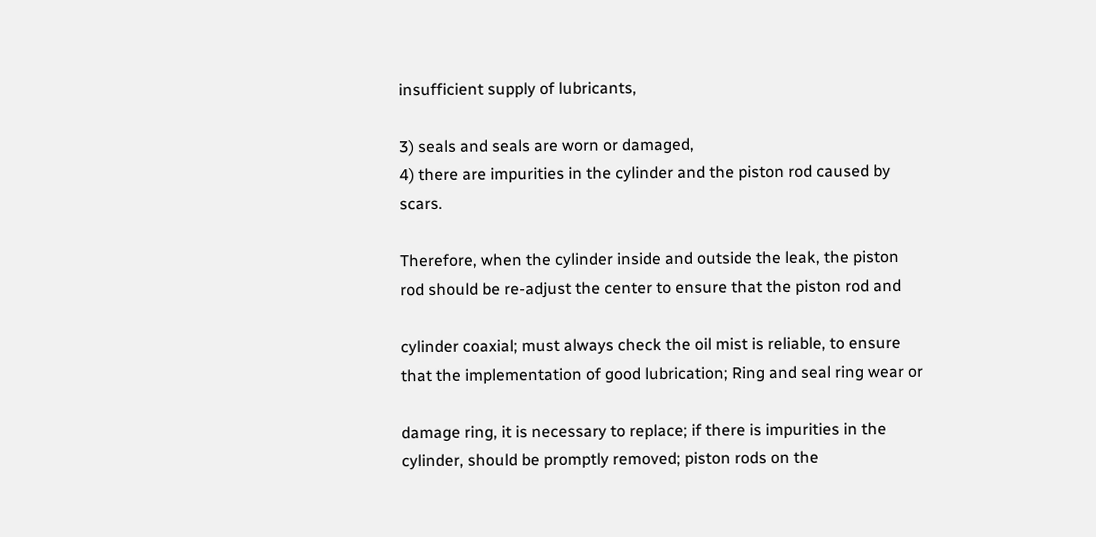insufficient supply of lubricants,

3) seals and seals are worn or damaged,
4) there are impurities in the cylinder and the piston rod caused by scars.

Therefore, when the cylinder inside and outside the leak, the piston rod should be re-adjust the center to ensure that the piston rod and

cylinder coaxial; must always check the oil mist is reliable, to ensure that the implementation of good lubrication; Ring and seal ring wear or

damage ring, it is necessary to replace; if there is impurities in the cylinder, should be promptly removed; piston rods on the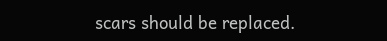scars should be replaced.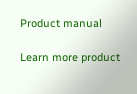Product manual

Learn more product